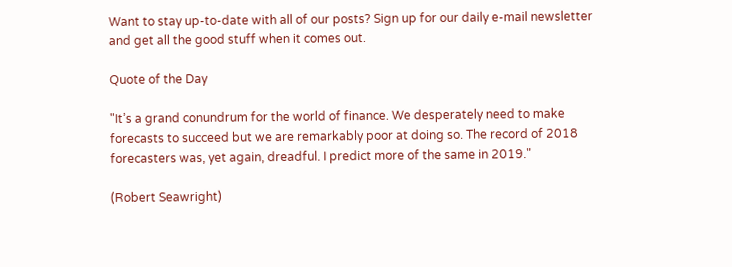Want to stay up-to-date with all of our posts? Sign up for our daily e-mail newsletter and get all the good stuff when it comes out.

Quote of the Day

"It’s a grand conundrum for the world of finance. We desperately need to make forecasts to succeed but we are remarkably poor at doing so. The record of 2018 forecasters was, yet again, dreadful. I predict more of the same in 2019."

(Robert Seawright)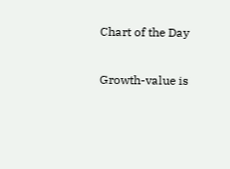Chart of the Day

Growth-value is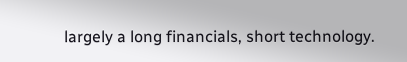largely a long financials, short technology.